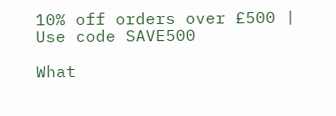10% off orders over £500 | Use code SAVE500

What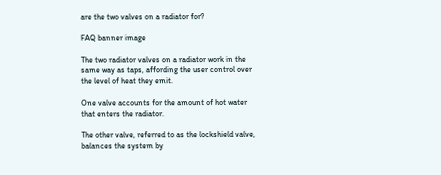are the two valves on a radiator for?

FAQ banner image

The two radiator valves on a radiator work in the same way as taps, affording the user control over the level of heat they emit.

One valve accounts for the amount of hot water that enters the radiator.

The other valve, referred to as the lockshield valve, balances the system by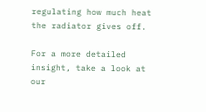regulating how much heat the radiator gives off.

For a more detailed insight, take a look at our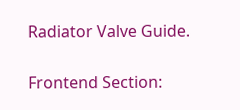Radiator Valve Guide.

Frontend Section: